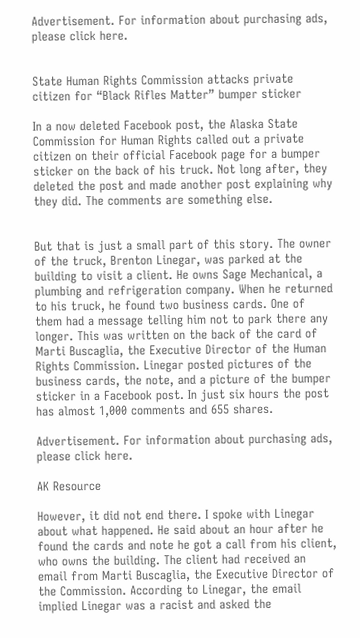Advertisement. For information about purchasing ads, please click here.


State Human Rights Commission attacks private citizen for “Black Rifles Matter” bumper sticker

In a now deleted Facebook post, the Alaska State Commission for Human Rights called out a private citizen on their official Facebook page for a bumper sticker on the back of his truck. Not long after, they deleted the post and made another post explaining why they did. The comments are something else.


But that is just a small part of this story. The owner of the truck, Brenton Linegar, was parked at the building to visit a client. He owns Sage Mechanical, a plumbing and refrigeration company. When he returned to his truck, he found two business cards. One of them had a message telling him not to park there any longer. This was written on the back of the card of Marti Buscaglia, the Executive Director of the Human Rights Commission. Linegar posted pictures of the business cards, the note, and a picture of the bumper sticker in a Facebook post. In just six hours the post has almost 1,000 comments and 655 shares.

Advertisement. For information about purchasing ads, please click here.

AK Resource

However, it did not end there. I spoke with Linegar about what happened. He said about an hour after he found the cards and note he got a call from his client, who owns the building. The client had received an email from Marti Buscaglia, the Executive Director of the Commission. According to Linegar, the email implied Linegar was a racist and asked the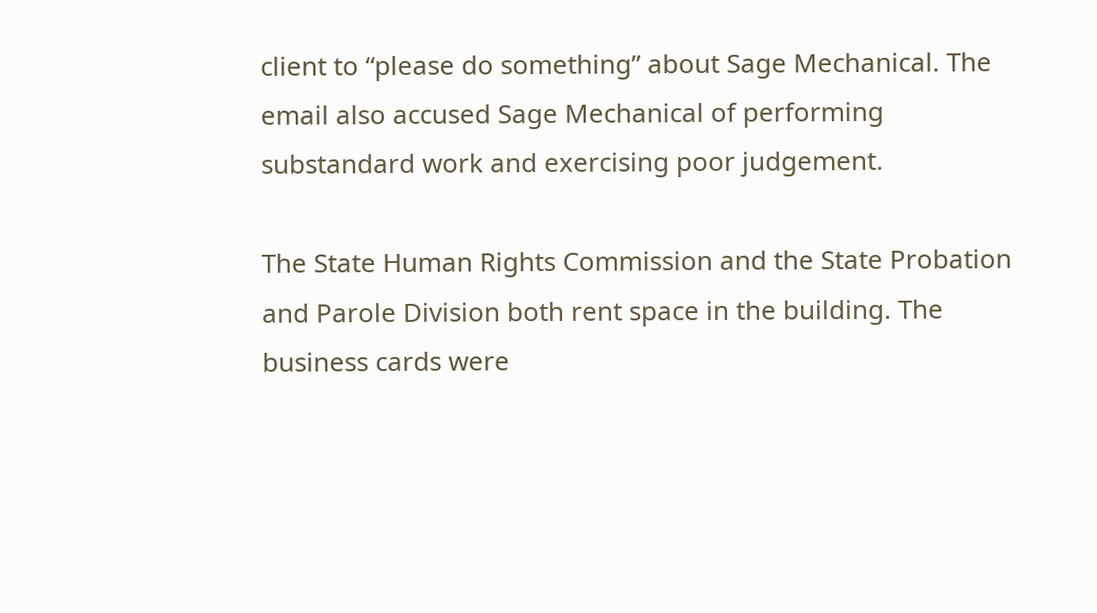client to “please do something” about Sage Mechanical. The email also accused Sage Mechanical of performing substandard work and exercising poor judgement.

The State Human Rights Commission and the State Probation and Parole Division both rent space in the building. The business cards were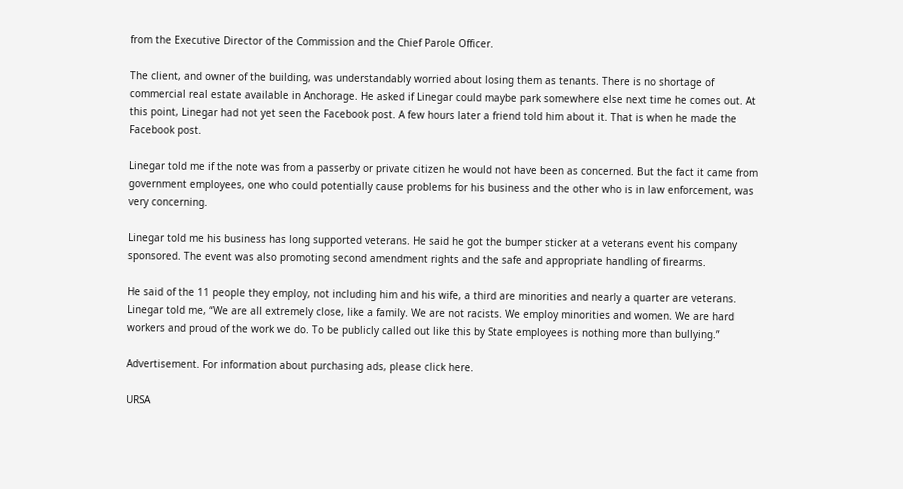from the Executive Director of the Commission and the Chief Parole Officer.

The client, and owner of the building, was understandably worried about losing them as tenants. There is no shortage of commercial real estate available in Anchorage. He asked if Linegar could maybe park somewhere else next time he comes out. At this point, Linegar had not yet seen the Facebook post. A few hours later a friend told him about it. That is when he made the Facebook post.

Linegar told me if the note was from a passerby or private citizen he would not have been as concerned. But the fact it came from government employees, one who could potentially cause problems for his business and the other who is in law enforcement, was very concerning.

Linegar told me his business has long supported veterans. He said he got the bumper sticker at a veterans event his company sponsored. The event was also promoting second amendment rights and the safe and appropriate handling of firearms.

He said of the 11 people they employ, not including him and his wife, a third are minorities and nearly a quarter are veterans. Linegar told me, “We are all extremely close, like a family. We are not racists. We employ minorities and women. We are hard workers and proud of the work we do. To be publicly called out like this by State employees is nothing more than bullying.”

Advertisement. For information about purchasing ads, please click here.

URSA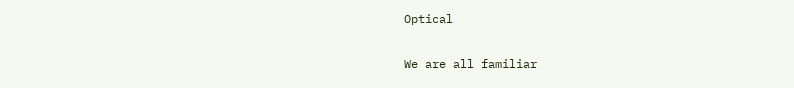Optical

We are all familiar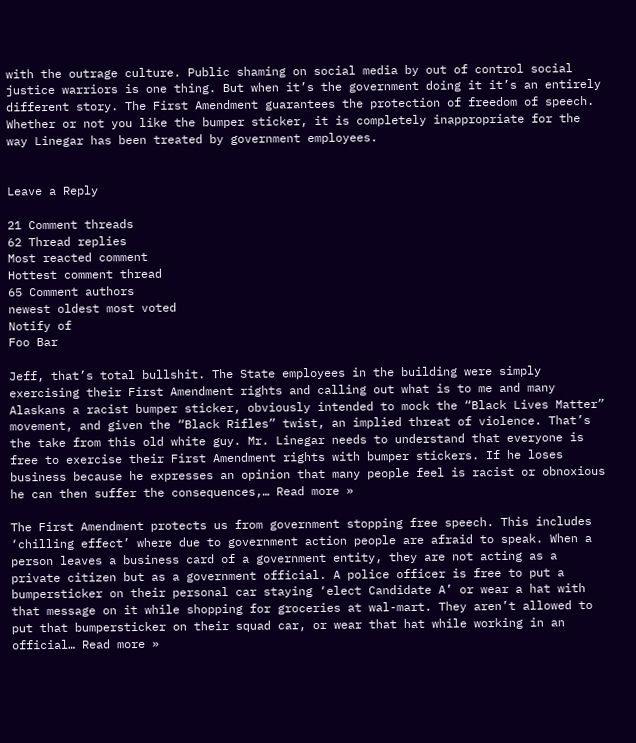with the outrage culture. Public shaming on social media by out of control social justice warriors is one thing. But when it’s the government doing it it’s an entirely different story. The First Amendment guarantees the protection of freedom of speech. Whether or not you like the bumper sticker, it is completely inappropriate for the way Linegar has been treated by government employees.


Leave a Reply

21 Comment threads
62 Thread replies
Most reacted comment
Hottest comment thread
65 Comment authors
newest oldest most voted
Notify of
Foo Bar

Jeff, that’s total bullshit. The State employees in the building were simply exercising their First Amendment rights and calling out what is to me and many Alaskans a racist bumper sticker, obviously intended to mock the “Black Lives Matter” movement, and given the “Black Rifles” twist, an implied threat of violence. That’s the take from this old white guy. Mr. Linegar needs to understand that everyone is free to exercise their First Amendment rights with bumper stickers. If he loses business because he expresses an opinion that many people feel is racist or obnoxious he can then suffer the consequences,… Read more »

The First Amendment protects us from government stopping free speech. This includes ‘chilling effect’ where due to government action people are afraid to speak. When a person leaves a business card of a government entity, they are not acting as a private citizen but as a government official. A police officer is free to put a bumpersticker on their personal car staying ‘elect Candidate A’ or wear a hat with that message on it while shopping for groceries at wal-mart. They aren’t allowed to put that bumpersticker on their squad car, or wear that hat while working in an official… Read more »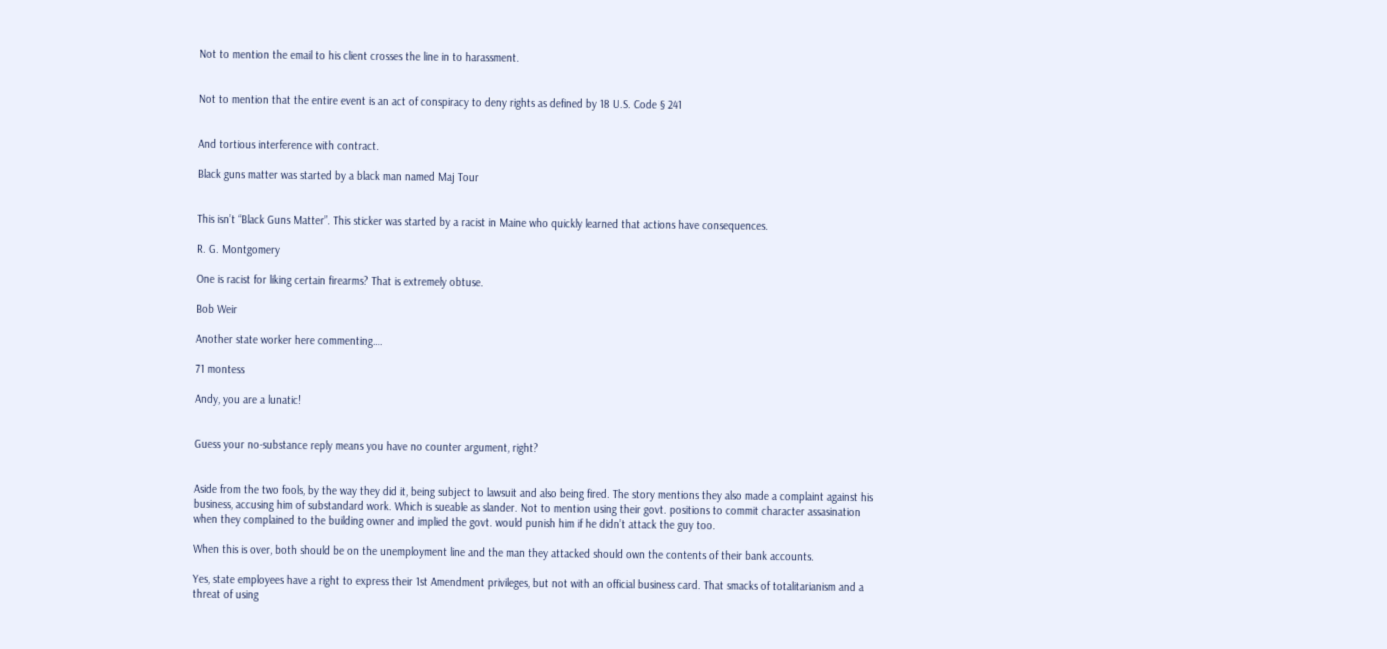Not to mention the email to his client crosses the line in to harassment.


Not to mention that the entire event is an act of conspiracy to deny rights as defined by 18 U.S. Code § 241


And tortious interference with contract.

Black guns matter was started by a black man named Maj Tour


This isn’t “Black Guns Matter”. This sticker was started by a racist in Maine who quickly learned that actions have consequences.

R. G. Montgomery

One is racist for liking certain firearms? That is extremely obtuse.

Bob Weir

Another state worker here commenting….

71 montess

Andy, you are a lunatic!


Guess your no-substance reply means you have no counter argument, right?


Aside from the two fools, by the way they did it, being subject to lawsuit and also being fired. The story mentions they also made a complaint against his business, accusing him of substandard work. Which is sueable as slander. Not to mention using their govt. positions to commit character assasination when they complained to the building owner and implied the govt. would punish him if he didn’t attack the guy too.

When this is over, both should be on the unemployment line and the man they attacked should own the contents of their bank accounts.

Yes, state employees have a right to express their 1st Amendment privileges, but not with an official business card. That smacks of totalitarianism and a threat of using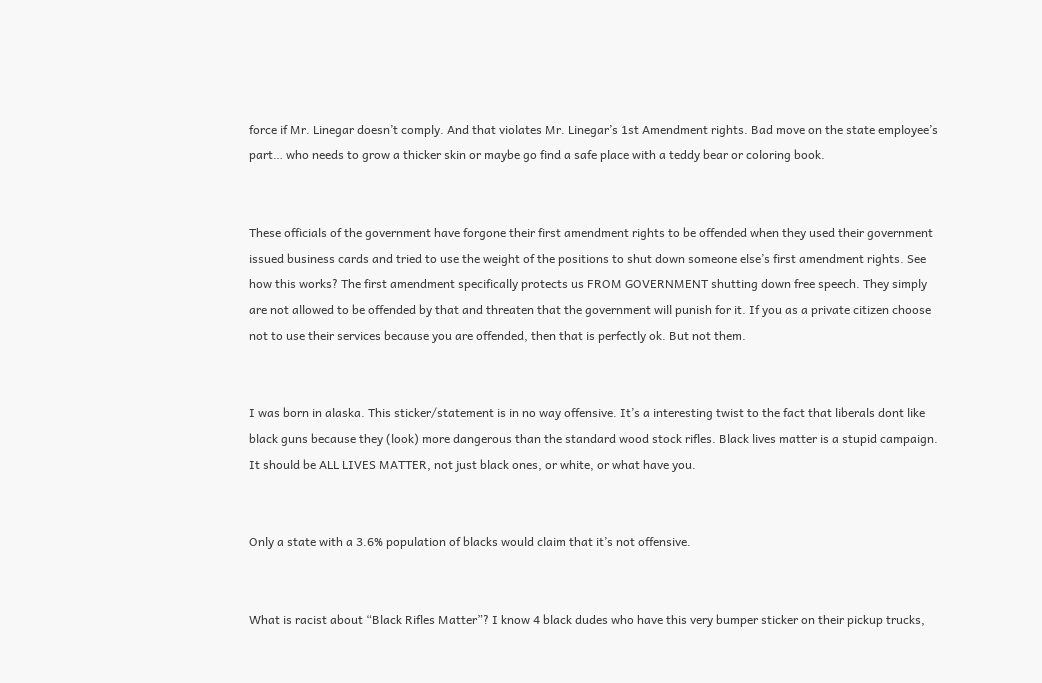force if Mr. Linegar doesn’t comply. And that violates Mr. Linegar’s 1st Amendment rights. Bad move on the state employee’s part… who needs to grow a thicker skin or maybe go find a safe place with a teddy bear or coloring book.


These officials of the government have forgone their first amendment rights to be offended when they used their government issued business cards and tried to use the weight of the positions to shut down someone else’s first amendment rights. See how this works? The first amendment specifically protects us FROM GOVERNMENT shutting down free speech. They simply are not allowed to be offended by that and threaten that the government will punish for it. If you as a private citizen choose not to use their services because you are offended, then that is perfectly ok. But not them.


I was born in alaska. This sticker/statement is in no way offensive. It’s a interesting twist to the fact that liberals dont like black guns because they (look) more dangerous than the standard wood stock rifles. Black lives matter is a stupid campaign. It should be ALL LIVES MATTER, not just black ones, or white, or what have you.


Only a state with a 3.6% population of blacks would claim that it’s not offensive.


What is racist about “Black Rifles Matter”? I know 4 black dudes who have this very bumper sticker on their pickup trucks,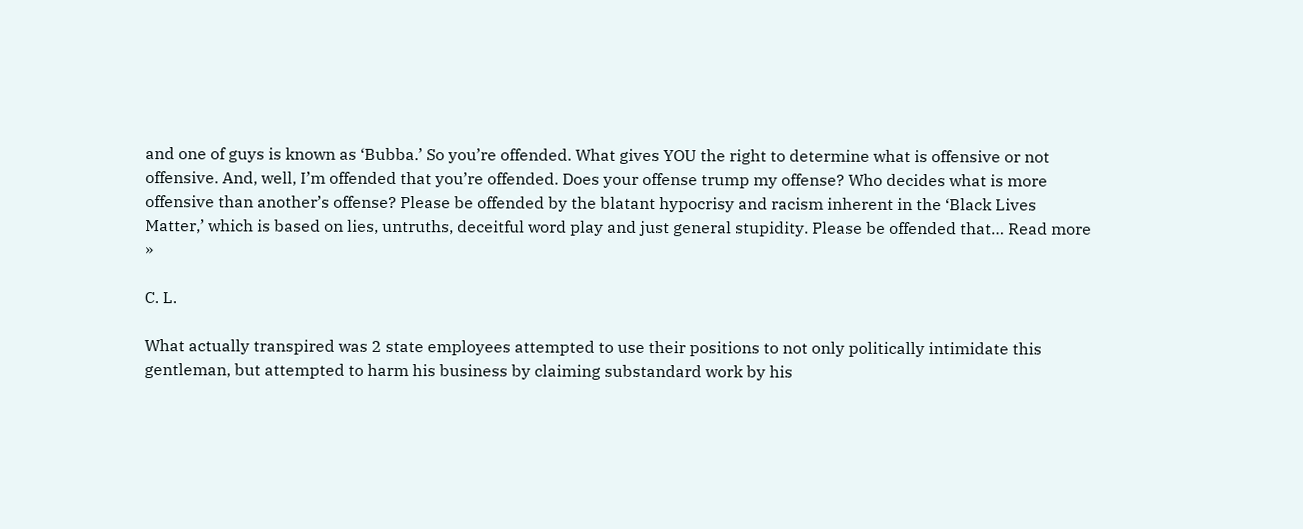and one of guys is known as ‘Bubba.’ So you’re offended. What gives YOU the right to determine what is offensive or not offensive. And, well, I’m offended that you’re offended. Does your offense trump my offense? Who decides what is more offensive than another’s offense? Please be offended by the blatant hypocrisy and racism inherent in the ‘Black Lives Matter,’ which is based on lies, untruths, deceitful word play and just general stupidity. Please be offended that… Read more »

C. L.

What actually transpired was 2 state employees attempted to use their positions to not only politically intimidate this gentleman, but attempted to harm his business by claiming substandard work by his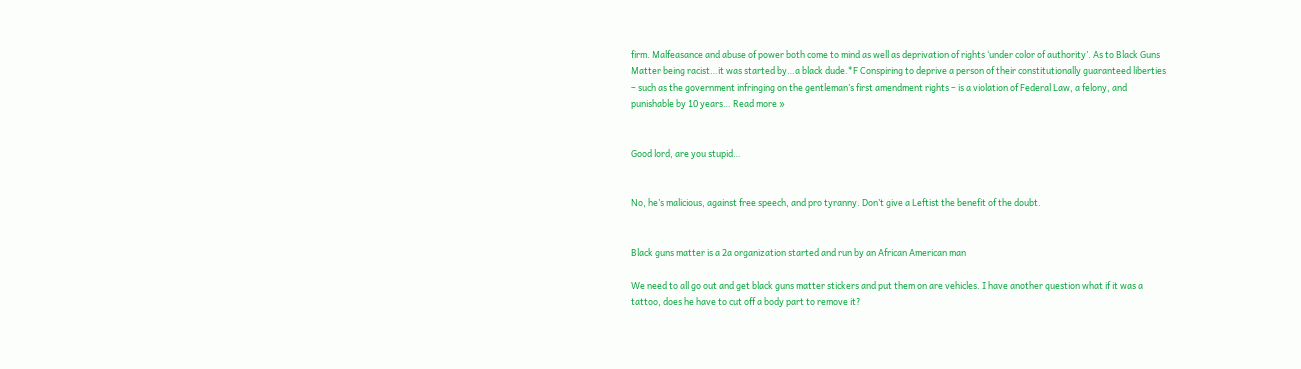firm. Malfeasance and abuse of power both come to mind as well as deprivation of rights ‘under color of authority’. As to Black Guns Matter being racist…it was started by…a black dude.*F Conspiring to deprive a person of their constitutionally guaranteed liberties – such as the government infringing on the gentleman’s first amendment rights – is a violation of Federal Law, a felony, and punishable by 10 years… Read more »


Good lord, are you stupid…


No, he’s malicious, against free speech, and pro tyranny. Don’t give a Leftist the benefit of the doubt.


Black guns matter is a 2a organization started and run by an African American man

We need to all go out and get black guns matter stickers and put them on are vehicles. I have another question what if it was a tattoo, does he have to cut off a body part to remove it?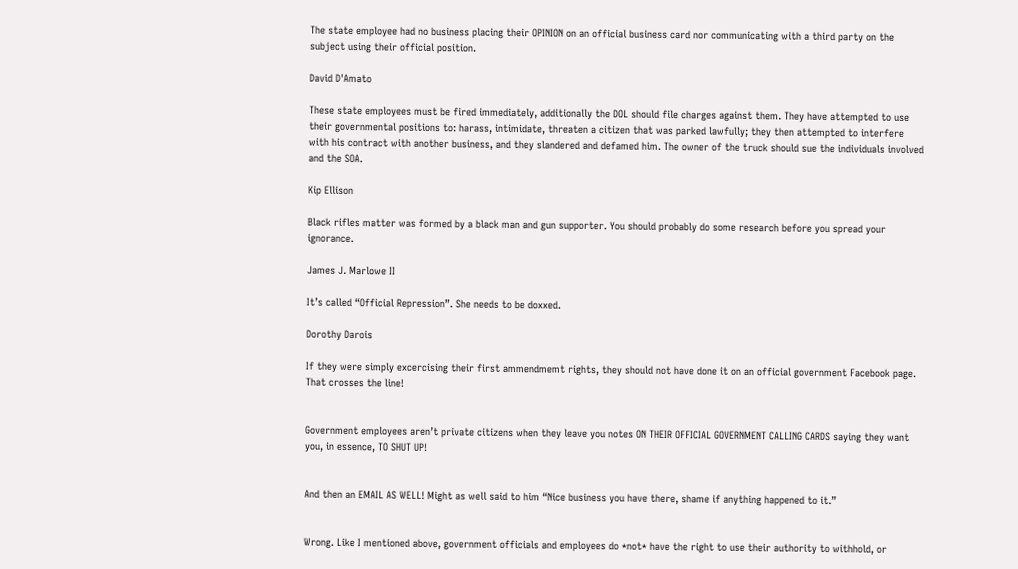The state employee had no business placing their OPINION on an official business card nor communicating with a third party on the subject using their official position.

David D'Amato

These state employees must be fired immediately, additionally the DOL should file charges against them. They have attempted to use their governmental positions to: harass, intimidate, threaten a citizen that was parked lawfully; they then attempted to interfere with his contract with another business, and they slandered and defamed him. The owner of the truck should sue the individuals involved and the SOA.

Kip Ellison

Black rifles matter was formed by a black man and gun supporter. You should probably do some research before you spread your ignorance.

James J. Marlowe II

It’s called “Official Repression”. She needs to be doxxed.

Dorothy Darois

If they were simply excercising their first ammendmemt rights, they should not have done it on an official government Facebook page. That crosses the line!


Government employees aren’t private citizens when they leave you notes ON THEIR OFFICIAL GOVERNMENT CALLING CARDS saying they want you, in essence, TO SHUT UP!


And then an EMAIL AS WELL! Might as well said to him “Nice business you have there, shame if anything happened to it.”


Wrong. Like I mentioned above, government officials and employees do *not* have the right to use their authority to withhold, or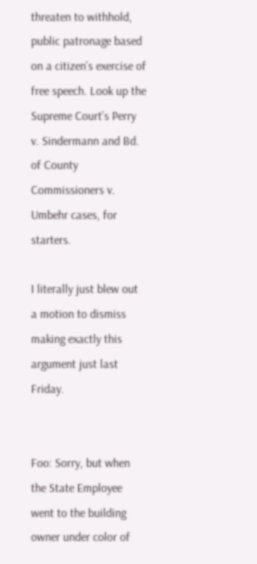threaten to withhold, public patronage based on a citizen’s exercise of free speech. Look up the Supreme Court’s Perry v. Sindermann and Bd. of County Commissioners v. Umbehr cases, for starters.

I literally just blew out a motion to dismiss making exactly this argument just last Friday.


Foo: Sorry, but when the State Employee went to the building owner under color of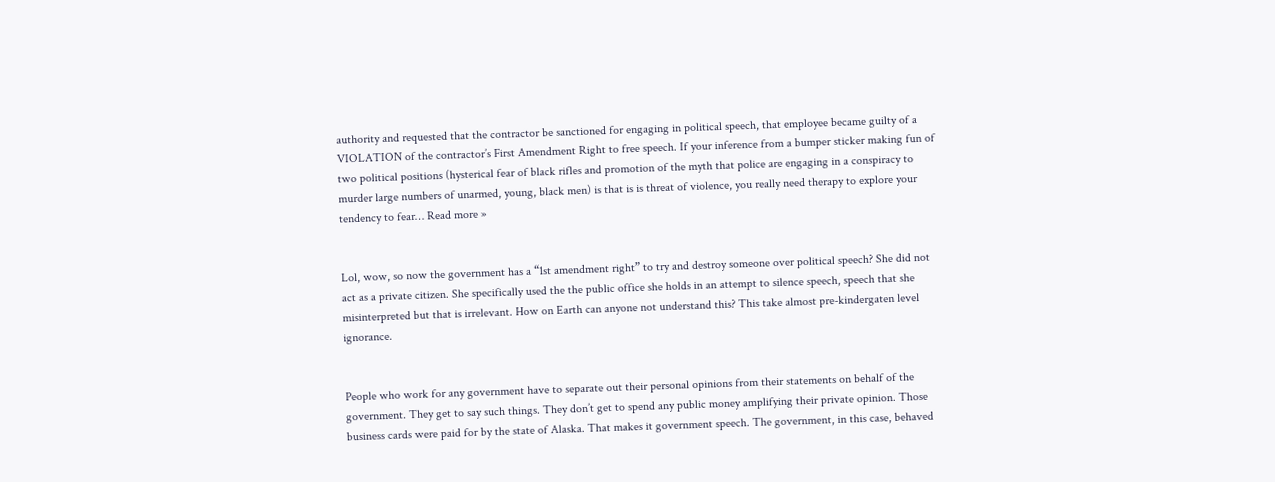authority and requested that the contractor be sanctioned for engaging in political speech, that employee became guilty of a VIOLATION of the contractor’s First Amendment Right to free speech. If your inference from a bumper sticker making fun of two political positions (hysterical fear of black rifles and promotion of the myth that police are engaging in a conspiracy to murder large numbers of unarmed, young, black men) is that is is threat of violence, you really need therapy to explore your tendency to fear… Read more »


Lol, wow, so now the government has a “1st amendment right” to try and destroy someone over political speech? She did not act as a private citizen. She specifically used the the public office she holds in an attempt to silence speech, speech that she misinterpreted but that is irrelevant. How on Earth can anyone not understand this? This take almost pre-kindergaten level ignorance.


People who work for any government have to separate out their personal opinions from their statements on behalf of the government. They get to say such things. They don’t get to spend any public money amplifying their private opinion. Those business cards were paid for by the state of Alaska. That makes it government speech. The government, in this case, behaved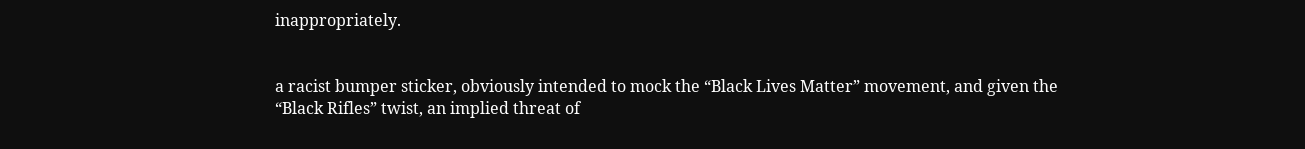inappropriately.


a racist bumper sticker, obviously intended to mock the “Black Lives Matter” movement, and given the “Black Rifles” twist, an implied threat of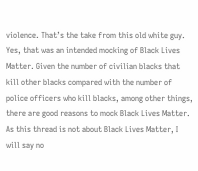violence. That’s the take from this old white guy. Yes, that was an intended mocking of Black Lives Matter. Given the number of civilian blacks that kill other blacks compared with the number of police officers who kill blacks, among other things, there are good reasons to mock Black Lives Matter. As this thread is not about Black Lives Matter, I will say no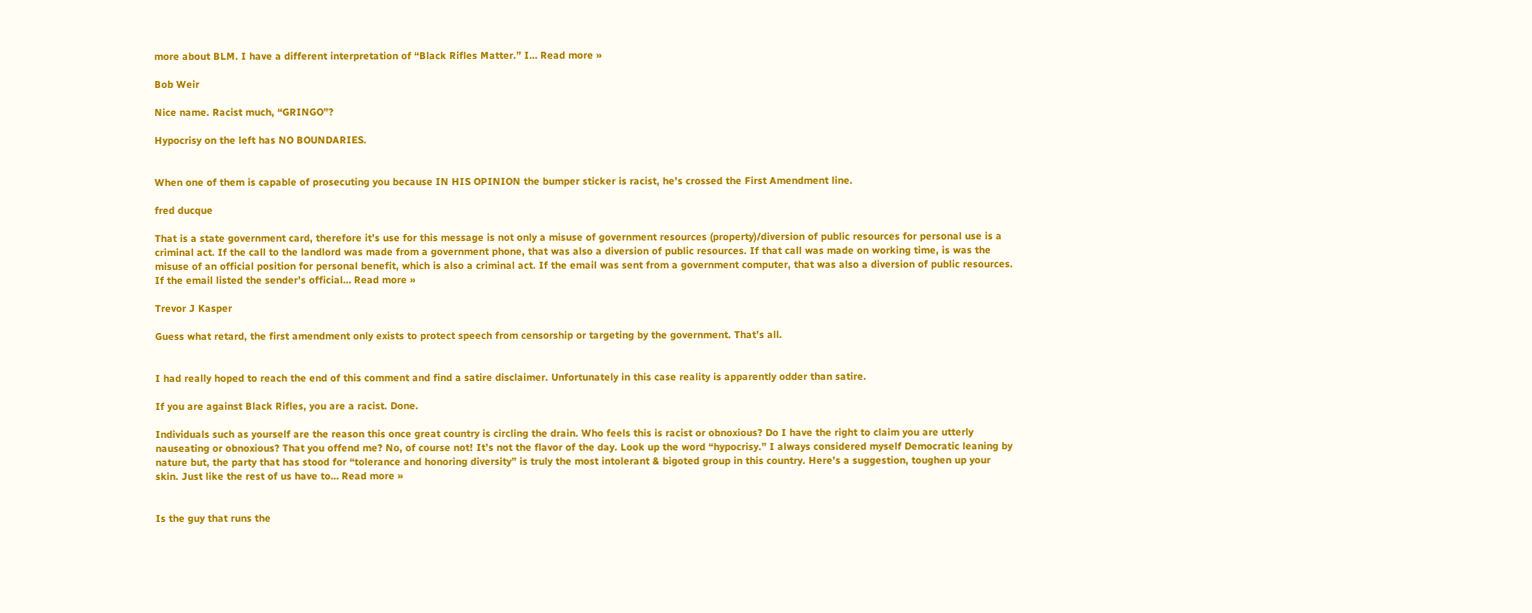more about BLM. I have a different interpretation of “Black Rifles Matter.” I… Read more »

Bob Weir

Nice name. Racist much, “GRINGO”?

Hypocrisy on the left has NO BOUNDARIES.


When one of them is capable of prosecuting you because IN HIS OPINION the bumper sticker is racist, he’s crossed the First Amendment line.

fred ducque

That is a state government card, therefore it’s use for this message is not only a misuse of government resources (property)/diversion of public resources for personal use is a criminal act. If the call to the landlord was made from a government phone, that was also a diversion of public resources. If that call was made on working time, is was the misuse of an official position for personal benefit, which is also a criminal act. If the email was sent from a government computer, that was also a diversion of public resources. If the email listed the sender’s official… Read more »

Trevor J Kasper

Guess what retard, the first amendment only exists to protect speech from censorship or targeting by the government. That’s all.


I had really hoped to reach the end of this comment and find a satire disclaimer. Unfortunately in this case reality is apparently odder than satire.

If you are against Black Rifles, you are a racist. Done.

Individuals such as yourself are the reason this once great country is circling the drain. Who feels this is racist or obnoxious? Do I have the right to claim you are utterly nauseating or obnoxious? That you offend me? No, of course not! It’s not the flavor of the day. Look up the word “hypocrisy.” I always considered myself Democratic leaning by nature but, the party that has stood for “tolerance and honoring diversity” is truly the most intolerant & bigoted group in this country. Here’s a suggestion, toughen up your skin. Just like the rest of us have to… Read more »


Is the guy that runs the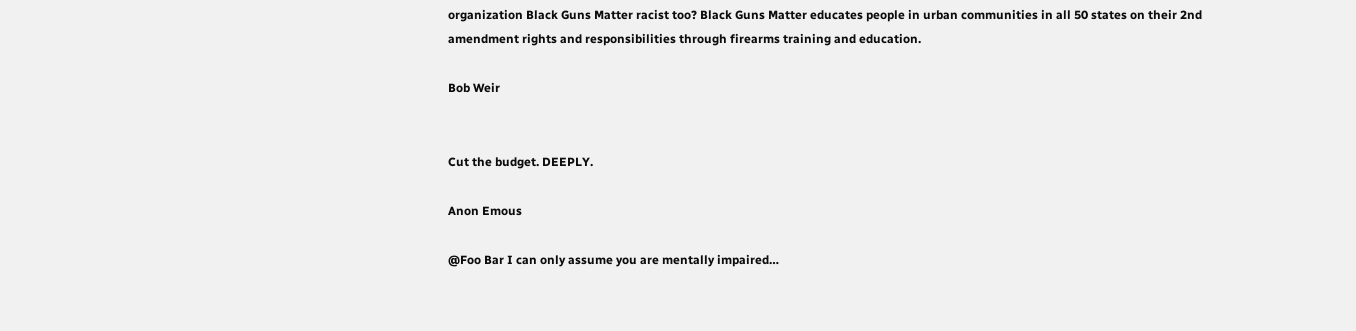organization Black Guns Matter racist too? Black Guns Matter educates people in urban communities in all 50 states on their 2nd amendment rights and responsibilities through firearms training and education.

Bob Weir


Cut the budget. DEEPLY.

Anon Emous

@Foo Bar I can only assume you are mentally impaired…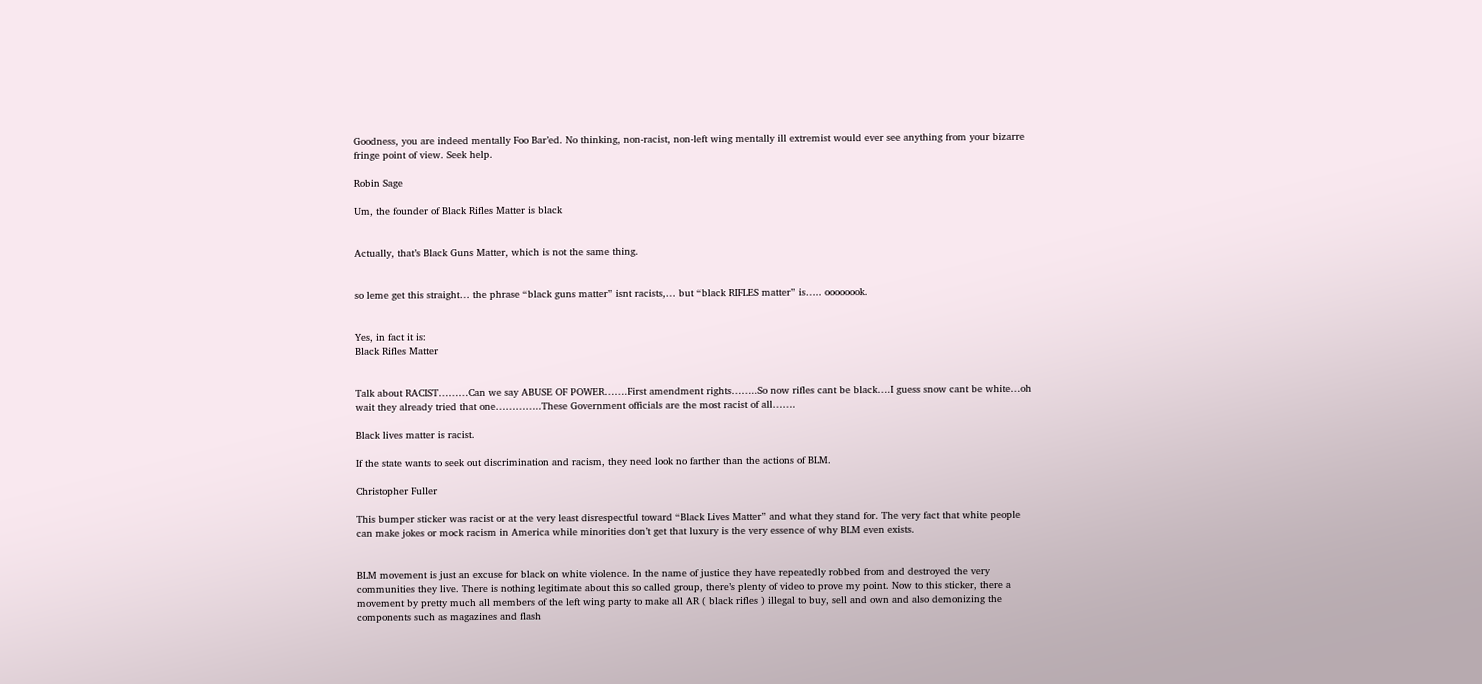Goodness, you are indeed mentally Foo Bar’ed. No thinking, non-racist, non-left wing mentally ill extremist would ever see anything from your bizarre fringe point of view. Seek help.

Robin Sage

Um, the founder of Black Rifles Matter is black


Actually, that’s Black Guns Matter, which is not the same thing.


so leme get this straight… the phrase “black guns matter” isnt racists,… but “black RIFLES matter” is….. oooooook.


Yes, in fact it is:
Black Rifles Matter


Talk about RACIST………Can we say ABUSE OF POWER…….First amendment rights……..So now rifles cant be black….I guess snow cant be white…oh wait they already tried that one…………..These Government officials are the most racist of all…….

Black lives matter is racist.

If the state wants to seek out discrimination and racism, they need look no farther than the actions of BLM.

Christopher Fuller

This bumper sticker was racist or at the very least disrespectful toward “Black Lives Matter” and what they stand for. The very fact that white people can make jokes or mock racism in America while minorities don’t get that luxury is the very essence of why BLM even exists.


BLM movement is just an excuse for black on white violence. In the name of justice they have repeatedly robbed from and destroyed the very communities they live. There is nothing legitimate about this so called group, there’s plenty of video to prove my point. Now to this sticker, there a movement by pretty much all members of the left wing party to make all AR ( black rifles ) illegal to buy, sell and own and also demonizing the components such as magazines and flash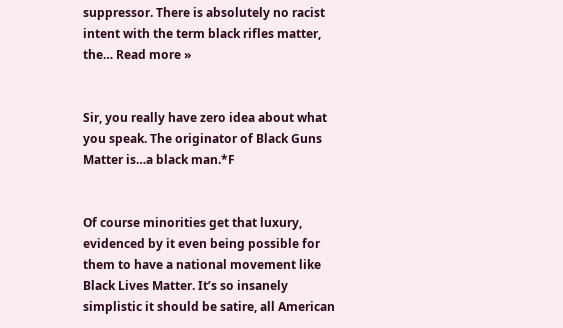suppressor. There is absolutely no racist intent with the term black rifles matter, the… Read more »


Sir, you really have zero idea about what you speak. The originator of Black Guns Matter is…a black man.*F


Of course minorities get that luxury, evidenced by it even being possible for them to have a national movement like Black Lives Matter. It’s so insanely simplistic it should be satire, all American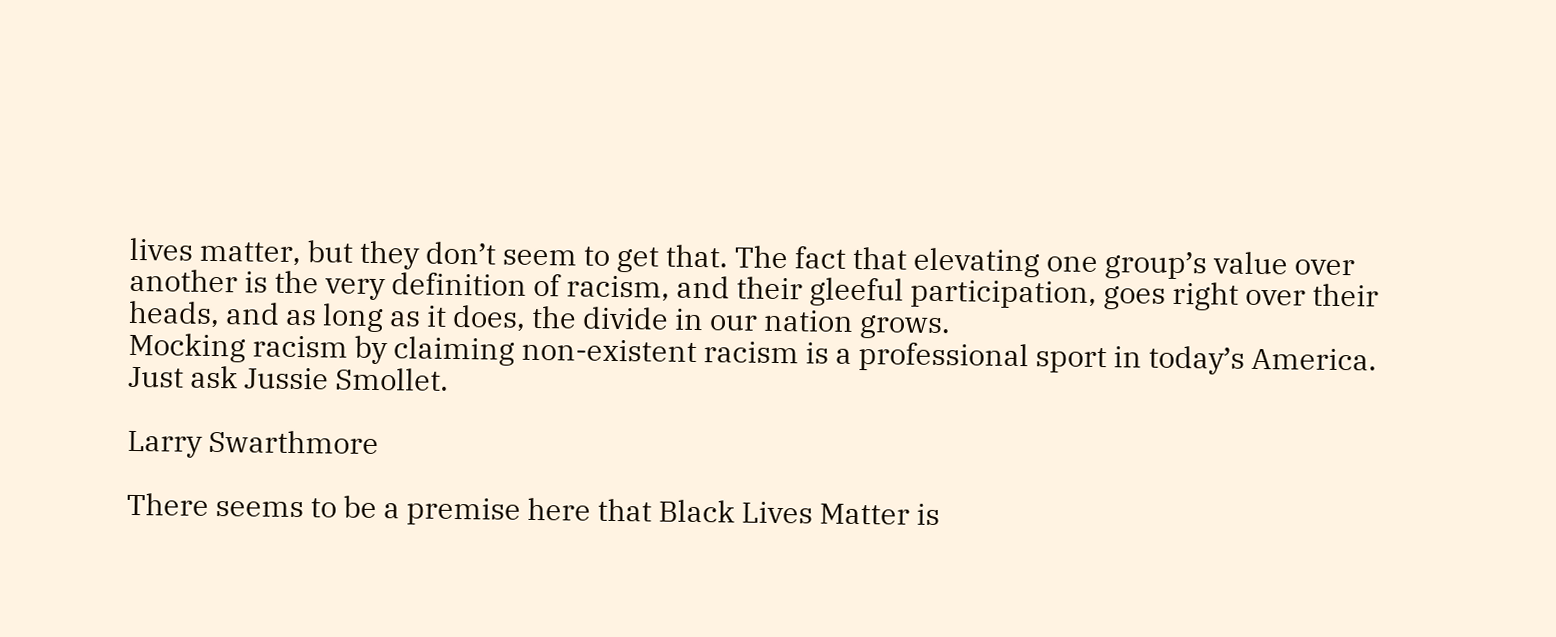lives matter, but they don’t seem to get that. The fact that elevating one group’s value over another is the very definition of racism, and their gleeful participation, goes right over their heads, and as long as it does, the divide in our nation grows.
Mocking racism by claiming non-existent racism is a professional sport in today’s America.
Just ask Jussie Smollet.

Larry Swarthmore

There seems to be a premise here that Black Lives Matter is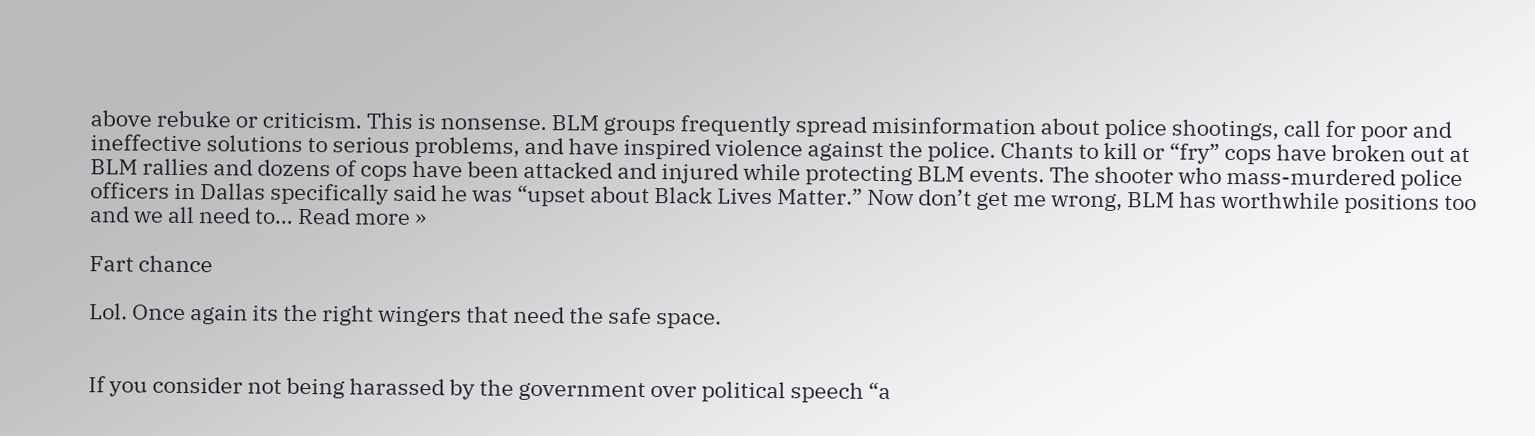above rebuke or criticism. This is nonsense. BLM groups frequently spread misinformation about police shootings, call for poor and ineffective solutions to serious problems, and have inspired violence against the police. Chants to kill or “fry” cops have broken out at BLM rallies and dozens of cops have been attacked and injured while protecting BLM events. The shooter who mass-murdered police officers in Dallas specifically said he was “upset about Black Lives Matter.” Now don’t get me wrong, BLM has worthwhile positions too and we all need to… Read more »

Fart chance

Lol. Once again its the right wingers that need the safe space.


If you consider not being harassed by the government over political speech “a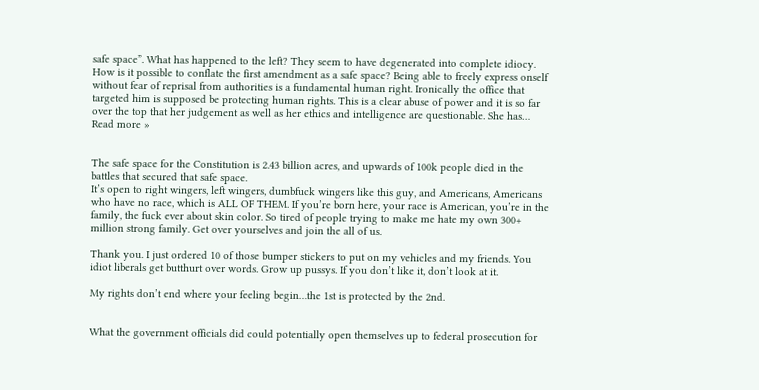safe space”. What has happened to the left? They seem to have degenerated into complete idiocy. How is it possible to conflate the first amendment as a safe space? Being able to freely express onself without fear of reprisal from authorities is a fundamental human right. Ironically the office that targeted him is supposed be protecting human rights. This is a clear abuse of power and it is so far over the top that her judgement as well as her ethics and intelligence are questionable. She has… Read more »


The safe space for the Constitution is 2.43 billion acres, and upwards of 100k people died in the battles that secured that safe space.
It’s open to right wingers, left wingers, dumbfuck wingers like this guy, and Americans, Americans who have no race, which is ALL OF THEM. If you’re born here, your race is American, you’re in the family, the fuck ever about skin color. So tired of people trying to make me hate my own 300+ million strong family. Get over yourselves and join the all of us.

Thank you. I just ordered 10 of those bumper stickers to put on my vehicles and my friends. You idiot liberals get butthurt over words. Grow up pussys. If you don’t like it, don’t look at it.

My rights don’t end where your feeling begin…the 1st is protected by the 2nd.


What the government officials did could potentially open themselves up to federal prosecution for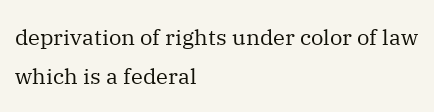deprivation of rights under color of law which is a federal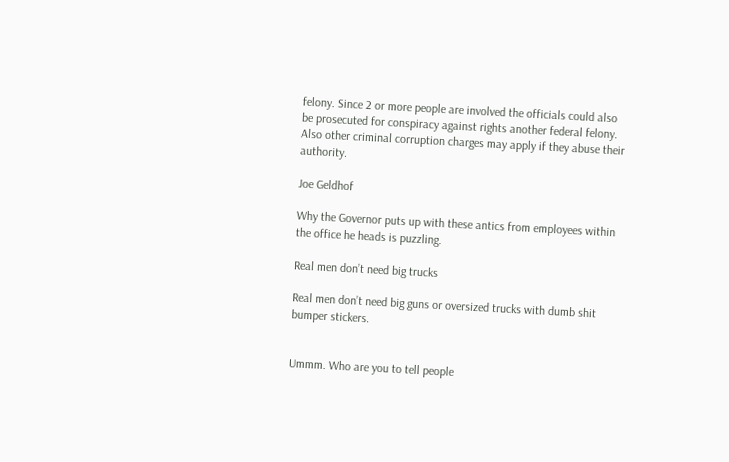felony. Since 2 or more people are involved the officials could also be prosecuted for conspiracy against rights another federal felony. Also other criminal corruption charges may apply if they abuse their authority.

Joe Geldhof

Why the Governor puts up with these antics from employees within the office he heads is puzzling.

Real men don’t need big trucks

Real men don’t need big guns or oversized trucks with dumb shit bumper stickers.


Ummm. Who are you to tell people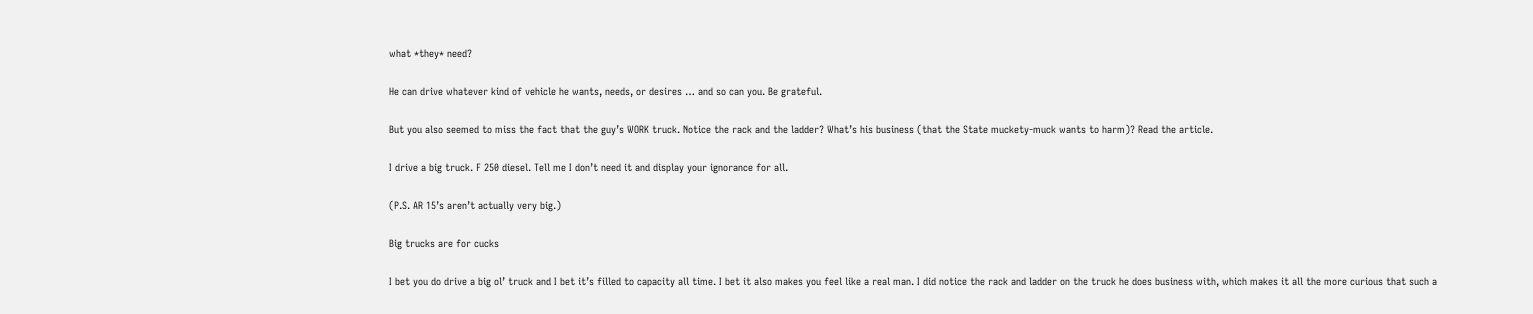what *they* need?

He can drive whatever kind of vehicle he wants, needs, or desires … and so can you. Be grateful.

But you also seemed to miss the fact that the guy’s WORK truck. Notice the rack and the ladder? What’s his business (that the State muckety-muck wants to harm)? Read the article.

I drive a big truck. F 250 diesel. Tell me I don’t need it and display your ignorance for all.

(P.S. AR 15’s aren’t actually very big.)

Big trucks are for cucks

I bet you do drive a big ol’ truck and I bet it’s filled to capacity all time. I bet it also makes you feel like a real man. I did notice the rack and ladder on the truck he does business with, which makes it all the more curious that such a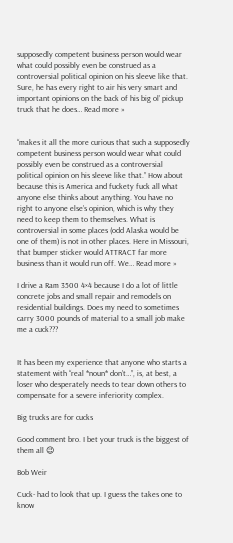supposedly competent business person would wear what could possibly even be construed as a controversial political opinion on his sleeve like that. Sure, he has every right to air his very smart and important opinions on the back of his big ol’ pickup truck that he does… Read more »


“makes it all the more curious that such a supposedly competent business person would wear what could possibly even be construed as a controversial political opinion on his sleeve like that.” How about because this is America and fuckety fuck all what anyone else thinks about anything. You have no right to anyone else’s opinion, which is why they need to keep them to themselves. What is controversial in some places (odd Alaska would be one of them) is not in other places. Here in Missouri, that bumper sticker would ATTRACT far more business than it would run off. We… Read more »

I drive a Ram 3500 4×4 because I do a lot of little concrete jobs and small repair and remodels on residential buildings. Does my need to sometimes carry 3000 pounds of material to a small job make me a cuck???


It has been my experience that anyone who starts a statement with “real *noun* don’t…”, is, at best, a loser who desperately needs to tear down others to compensate for a severe inferiority complex.

Big trucks are for cucks

Good comment bro. I bet your truck is the biggest of them all 😉

Bob Weir

Cuck- had to look that up. I guess the takes one to know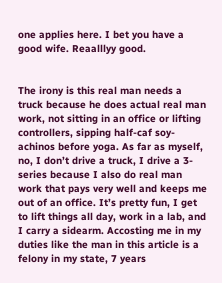one applies here. I bet you have a good wife. Reaalllyy good.


The irony is this real man needs a truck because he does actual real man work, not sitting in an office or lifting controllers, sipping half-caf soy-achinos before yoga. As far as myself, no, I don’t drive a truck, I drive a 3-series because I also do real man work that pays very well and keeps me out of an office. It’s pretty fun, I get to lift things all day, work in a lab, and I carry a sidearm. Accosting me in my duties like the man in this article is a felony in my state, 7 years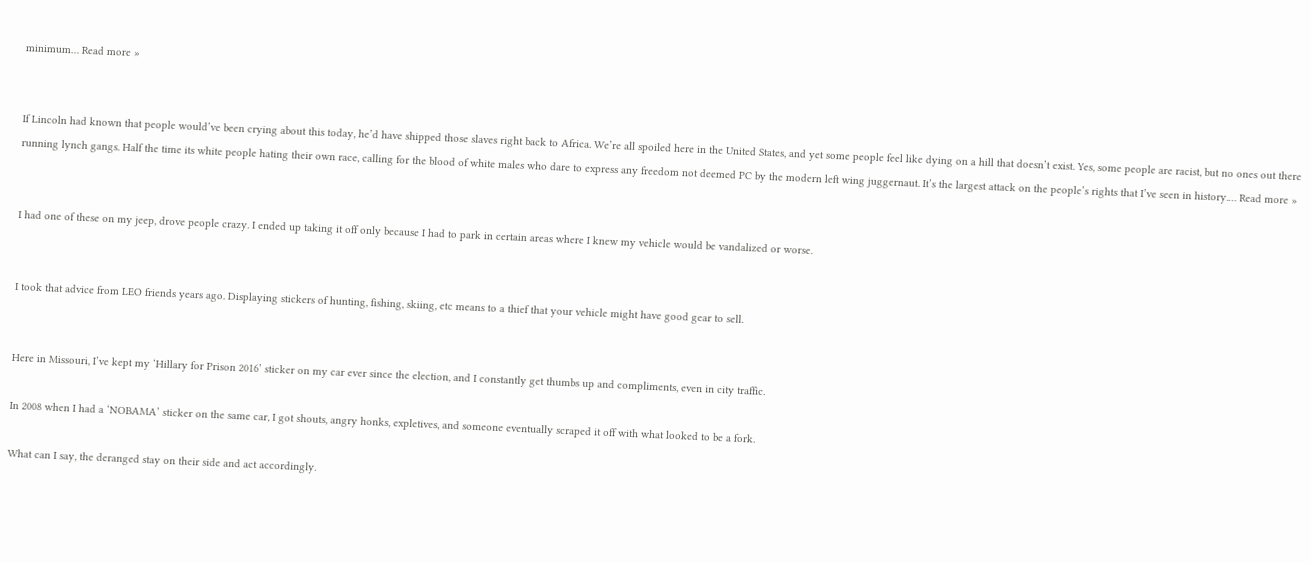minimum… Read more »


If Lincoln had known that people would’ve been crying about this today, he’d have shipped those slaves right back to Africa. We’re all spoiled here in the United States, and yet some people feel like dying on a hill that doesn’t exist. Yes, some people are racist, but no ones out there running lynch gangs. Half the time its white people hating their own race, calling for the blood of white males who dare to express any freedom not deemed PC by the modern left wing juggernaut. It’s the largest attack on the people’s rights that I’ve seen in history.… Read more »


I had one of these on my jeep, drove people crazy. I ended up taking it off only because I had to park in certain areas where I knew my vehicle would be vandalized or worse.


I took that advice from LEO friends years ago. Displaying stickers of hunting, fishing, skiing, etc means to a thief that your vehicle might have good gear to sell.


Here in Missouri, I’ve kept my ‘Hillary for Prison 2016’ sticker on my car ever since the election, and I constantly get thumbs up and compliments, even in city traffic.

In 2008 when I had a ‘NOBAMA’ sticker on the same car, I got shouts, angry honks, expletives, and someone eventually scraped it off with what looked to be a fork.

What can I say, the deranged stay on their side and act accordingly.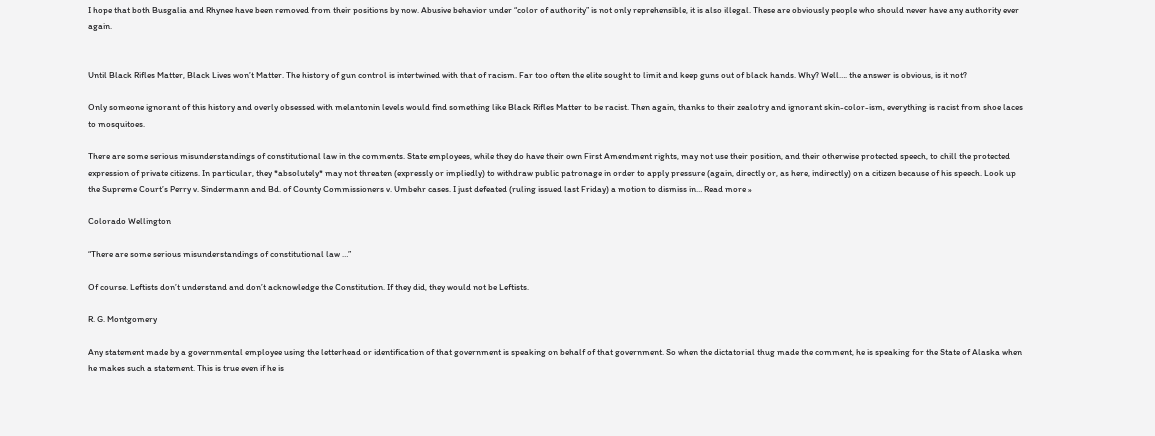I hope that both Busgalia and Rhynee have been removed from their positions by now. Abusive behavior under “color of authority” is not only reprehensible, it is also illegal. These are obviously people who should never have any authority ever again.


Until Black Rifles Matter, Black Lives won’t Matter. The history of gun control is intertwined with that of racism. Far too often the elite sought to limit and keep guns out of black hands. Why? Well…. the answer is obvious, is it not?

Only someone ignorant of this history and overly obsessed with melantonin levels would find something like Black Rifles Matter to be racist. Then again, thanks to their zealotry and ignorant skin-color-ism, everything is racist from shoe laces to mosquitoes.

There are some serious misunderstandings of constitutional law in the comments. State employees, while they do have their own First Amendment rights, may not use their position, and their otherwise protected speech, to chill the protected expression of private citizens. In particular, they *absolutely* may not threaten (expressly or impliedly) to withdraw public patronage in order to apply pressure (again, directly or, as here, indirectly) on a citizen because of his speech. Look up the Supreme Court’s Perry v. Sindermann and Bd. of County Commissioners v. Umbehr cases. I just defeated (ruling issued last Friday) a motion to dismiss in… Read more »

Colorado Wellington

“There are some serious misunderstandings of constitutional law …”

Of course. Leftists don’t understand and don’t acknowledge the Constitution. If they did, they would not be Leftists.

R. G. Montgomery

Any statement made by a governmental employee using the letterhead or identification of that government is speaking on behalf of that government. So when the dictatorial thug made the comment, he is speaking for the State of Alaska when he makes such a statement. This is true even if he is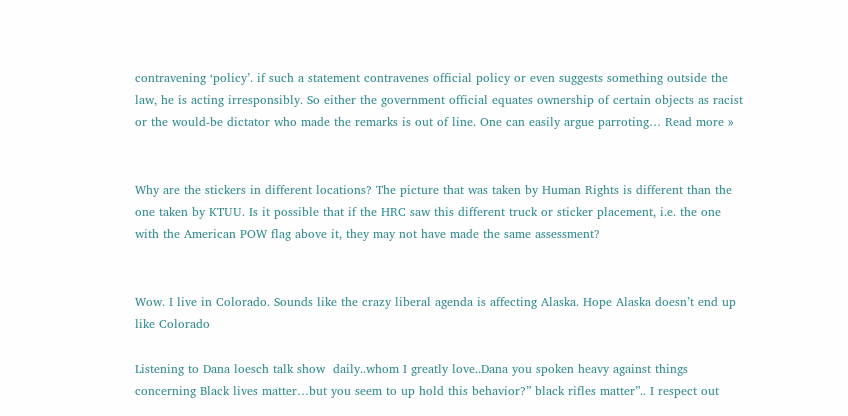contravening ‘policy’. if such a statement contravenes official policy or even suggests something outside the law, he is acting irresponsibly. So either the government official equates ownership of certain objects as racist or the would-be dictator who made the remarks is out of line. One can easily argue parroting… Read more »


Why are the stickers in different locations? The picture that was taken by Human Rights is different than the one taken by KTUU. Is it possible that if the HRC saw this different truck or sticker placement, i.e. the one with the American POW flag above it, they may not have made the same assessment?


Wow. I live in Colorado. Sounds like the crazy liberal agenda is affecting Alaska. Hope Alaska doesn’t end up like Colorado

Listening to Dana loesch talk show  daily..whom I greatly love..Dana you spoken heavy against things concerning Black lives matter…but you seem to up hold this behavior?” black rifles matter”.. I respect out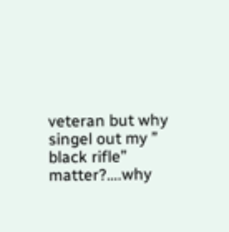veteran but why singel out my ” black rifle” matter?….why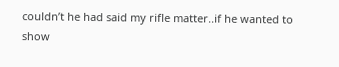couldn’t he had said my rifle matter..if he wanted to show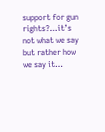support for gun rights?…it’s not what we say but rather how we say it…